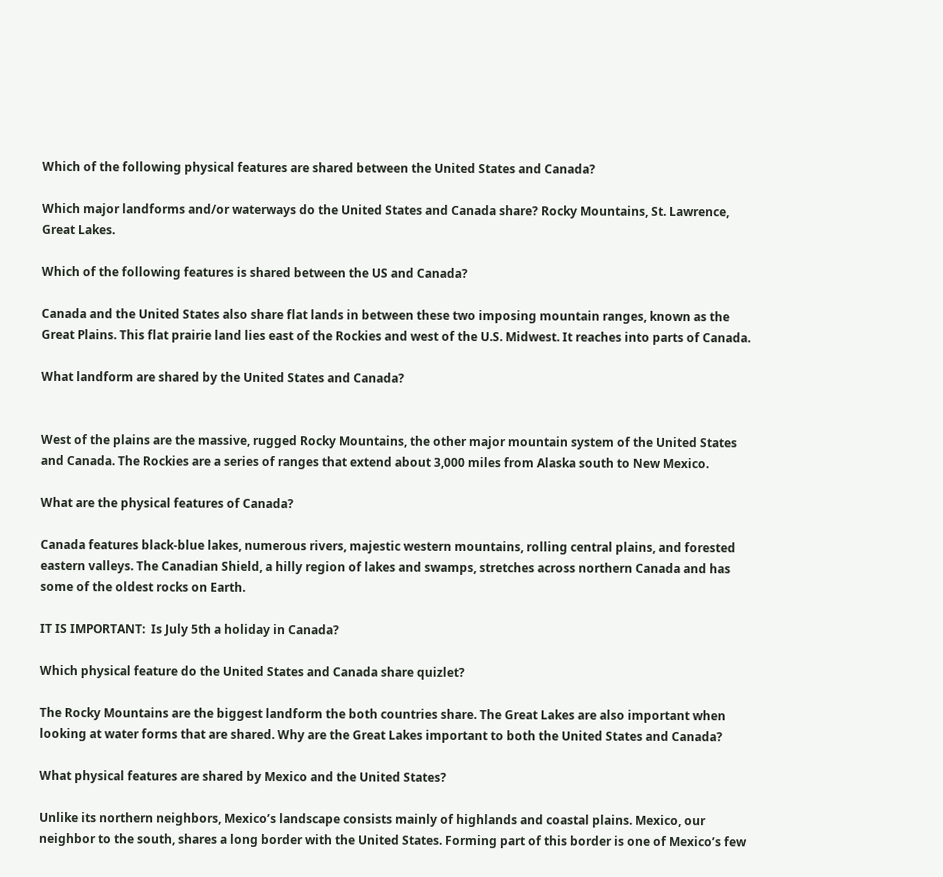Which of the following physical features are shared between the United States and Canada?

Which major landforms and/or waterways do the United States and Canada share? Rocky Mountains, St. Lawrence, Great Lakes.

Which of the following features is shared between the US and Canada?

Canada and the United States also share flat lands in between these two imposing mountain ranges, known as the Great Plains. This flat prairie land lies east of the Rockies and west of the U.S. Midwest. It reaches into parts of Canada.

What landform are shared by the United States and Canada?


West of the plains are the massive, rugged Rocky Mountains, the other major mountain system of the United States and Canada. The Rockies are a series of ranges that extend about 3,000 miles from Alaska south to New Mexico.

What are the physical features of Canada?

Canada features black-blue lakes, numerous rivers, majestic western mountains, rolling central plains, and forested eastern valleys. The Canadian Shield, a hilly region of lakes and swamps, stretches across northern Canada and has some of the oldest rocks on Earth.

IT IS IMPORTANT:  Is July 5th a holiday in Canada?

Which physical feature do the United States and Canada share quizlet?

The Rocky Mountains are the biggest landform the both countries share. The Great Lakes are also important when looking at water forms that are shared. Why are the Great Lakes important to both the United States and Canada?

What physical features are shared by Mexico and the United States?

Unlike its northern neighbors, Mexico’s landscape consists mainly of highlands and coastal plains. Mexico, our neighbor to the south, shares a long border with the United States. Forming part of this border is one of Mexico’s few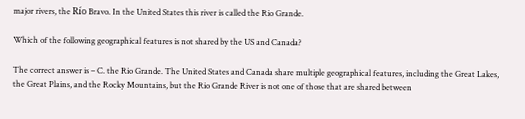major rivers, the Río Bravo. In the United States this river is called the Rio Grande.

Which of the following geographical features is not shared by the US and Canada?

The correct answer is – C. the Rio Grande. The United States and Canada share multiple geographical features, including the Great Lakes, the Great Plains, and the Rocky Mountains, but the Rio Grande River is not one of those that are shared between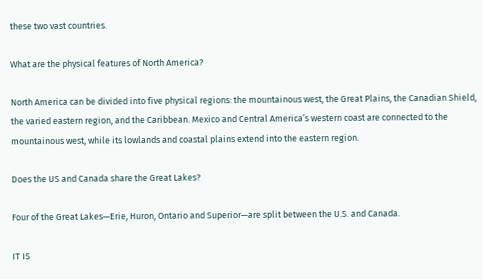these two vast countries.

What are the physical features of North America?

North America can be divided into five physical regions: the mountainous west, the Great Plains, the Canadian Shield, the varied eastern region, and the Caribbean. Mexico and Central America’s western coast are connected to the mountainous west, while its lowlands and coastal plains extend into the eastern region.

Does the US and Canada share the Great Lakes?

Four of the Great Lakes—Erie, Huron, Ontario and Superior—are split between the U.S. and Canada.

IT IS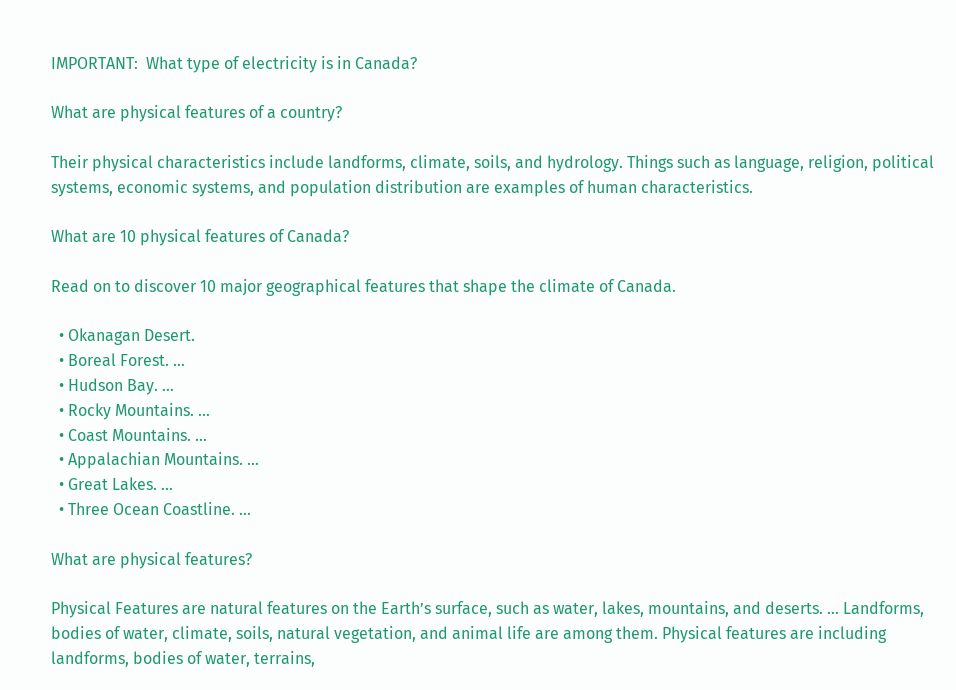IMPORTANT:  What type of electricity is in Canada?

What are physical features of a country?

Their physical characteristics include landforms, climate, soils, and hydrology. Things such as language, religion, political systems, economic systems, and population distribution are examples of human characteristics.

What are 10 physical features of Canada?

Read on to discover 10 major geographical features that shape the climate of Canada.

  • Okanagan Desert.
  • Boreal Forest. …
  • Hudson Bay. …
  • Rocky Mountains. …
  • Coast Mountains. …
  • Appalachian Mountains. …
  • Great Lakes. …
  • Three Ocean Coastline. …

What are physical features?

Physical Features are natural features on the Earth’s surface, such as water, lakes, mountains, and deserts. … Landforms, bodies of water, climate, soils, natural vegetation, and animal life are among them. Physical features are including landforms, bodies of water, terrains,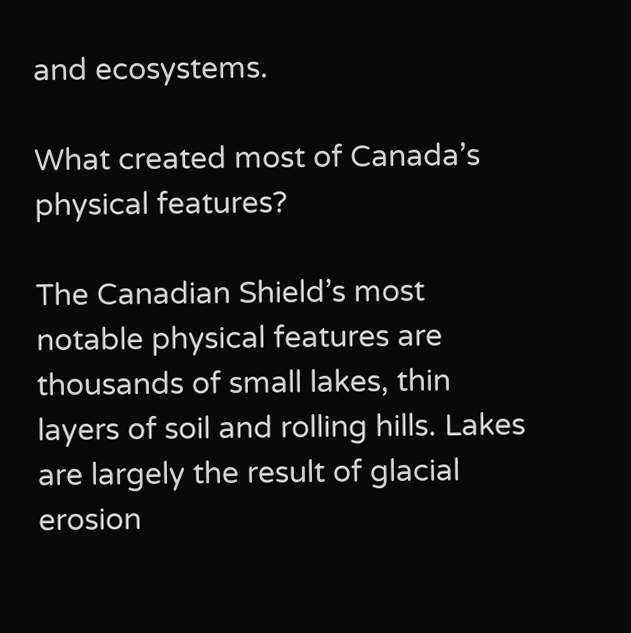and ecosystems.

What created most of Canada’s physical features?

The Canadian Shield’s most notable physical features are thousands of small lakes, thin layers of soil and rolling hills. Lakes are largely the result of glacial erosion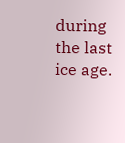during the last ice age.